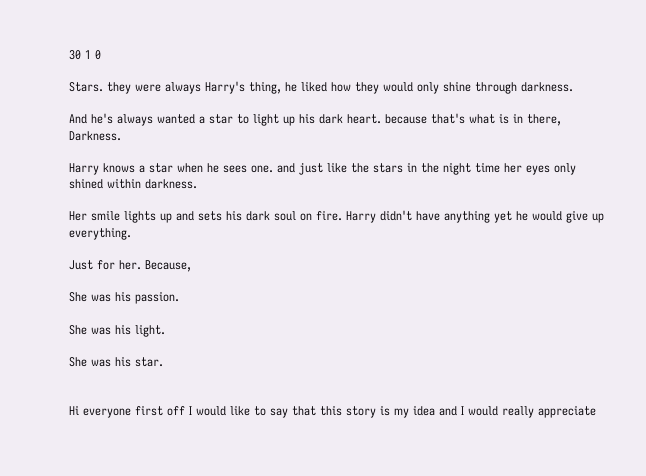30 1 0

Stars. they were always Harry's thing, he liked how they would only shine through darkness.

And he's always wanted a star to light up his dark heart. because that's what is in there, Darkness.

Harry knows a star when he sees one. and just like the stars in the night time her eyes only shined within darkness.

Her smile lights up and sets his dark soul on fire. Harry didn't have anything yet he would give up everything.

Just for her. Because,

She was his passion.

She was his light.

She was his star.


Hi everyone first off I would like to say that this story is my idea and I would really appreciate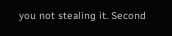you not stealing it. Second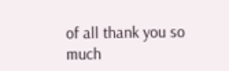of all thank you so much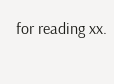for reading xx.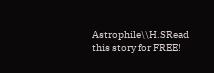Astrophile\\H.SRead this story for FREE!